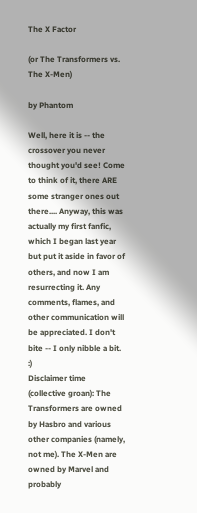The X Factor

(or The Transformers vs. The X-Men)

by Phantom

Well, here it is -- the crossover you never thought you'd see! Come to think of it, there ARE some stranger ones out there.... Anyway, this was actually my first fanfic, which I began last year but put it aside in favor of others, and now I am resurrecting it. Any comments, flames, and other communication will be appreciated. I don't bite -- I only nibble a bit. :)
Disclaimer time (collective groan): The Transformers are owned by Hasbro and various other companies (namely, not me). The X-Men are owned by Marvel and probably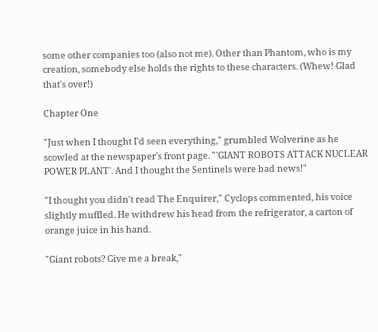some other companies too (also not me). Other than Phantom, who is my creation, somebody else holds the rights to these characters. (Whew! Glad that's over!)

Chapter One

"Just when I thought I'd seen everything," grumbled Wolverine as he scowled at the newspaper's front page. "'GIANT ROBOTS ATTACK NUCLEAR POWER PLANT'. And I thought the Sentinels were bad news!"

"I thought you didn't read The Enquirer," Cyclops commented, his voice slightly muffled. He withdrew his head from the refrigerator, a carton of orange juice in his hand.

"Giant robots? Give me a break,"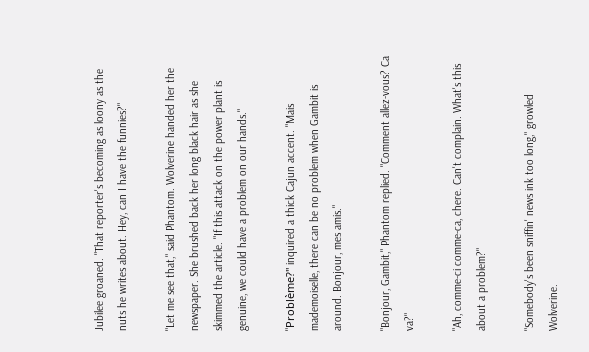Jubilee groaned. "That reporter's becoming as loony as the nuts he writes about. Hey, can I have the funnies?"

"Let me see that," said Phantom. Wolverine handed her the newspaper. She brushed back her long black hair as she skimmed the article. "If this attack on the power plant is genuine, we could have a problem on our hands."

"Problème?" inquired a thick Cajun accent. "Mais mademoiselle, there can be no problem when Gambit is around. Bonjour, mes amis."

"Bonjour, Gambit," Phantom replied. "Comment allez-vous? Ca va?"

"Ah, comme-ci comme-ca, chere. Can't complain. What's this about a problem?"

"Somebody's been sniffin' news ink too long," growled Wolverine.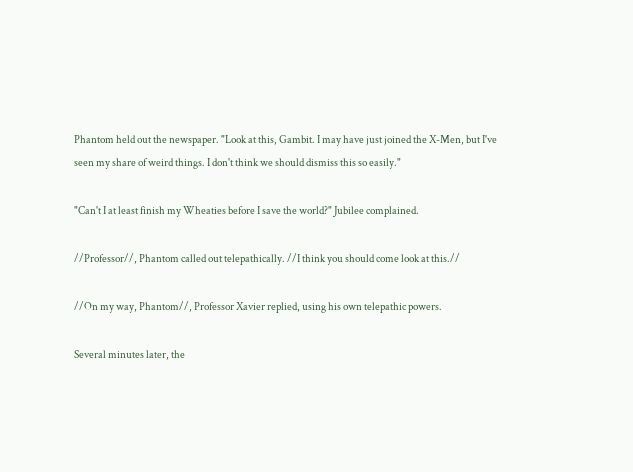Phantom held out the newspaper. "Look at this, Gambit. I may have just joined the X-Men, but I've seen my share of weird things. I don't think we should dismiss this so easily."

"Can't I at least finish my Wheaties before I save the world?" Jubilee complained.

//Professor//, Phantom called out telepathically. //I think you should come look at this.//

//On my way, Phantom//, Professor Xavier replied, using his own telepathic powers.

Several minutes later, the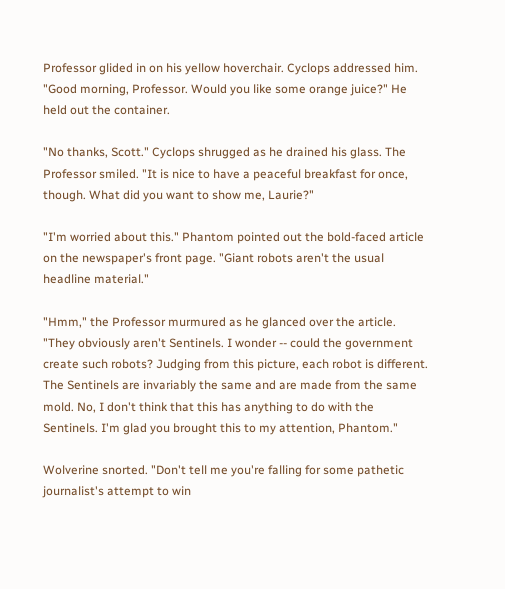Professor glided in on his yellow hoverchair. Cyclops addressed him. "Good morning, Professor. Would you like some orange juice?" He held out the container.

"No thanks, Scott." Cyclops shrugged as he drained his glass. The Professor smiled. "It is nice to have a peaceful breakfast for once, though. What did you want to show me, Laurie?"

"I'm worried about this." Phantom pointed out the bold-faced article on the newspaper's front page. "Giant robots aren't the usual headline material."

"Hmm," the Professor murmured as he glanced over the article. "They obviously aren't Sentinels. I wonder -- could the government create such robots? Judging from this picture, each robot is different. The Sentinels are invariably the same and are made from the same mold. No, I don't think that this has anything to do with the Sentinels. I'm glad you brought this to my attention, Phantom."

Wolverine snorted. "Don't tell me you're falling for some pathetic journalist's attempt to win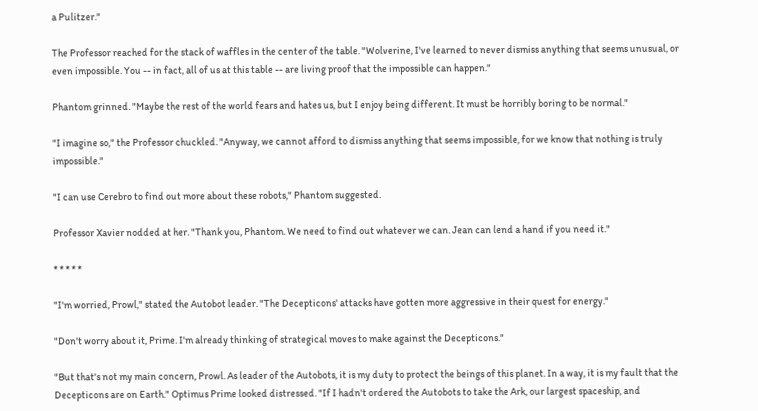a Pulitzer."

The Professor reached for the stack of waffles in the center of the table. "Wolverine, I've learned to never dismiss anything that seems unusual, or even impossible. You -- in fact, all of us at this table -- are living proof that the impossible can happen."

Phantom grinned. "Maybe the rest of the world fears and hates us, but I enjoy being different. It must be horribly boring to be normal."

"I imagine so," the Professor chuckled. "Anyway, we cannot afford to dismiss anything that seems impossible, for we know that nothing is truly impossible."

"I can use Cerebro to find out more about these robots," Phantom suggested.

Professor Xavier nodded at her. "Thank you, Phantom. We need to find out whatever we can. Jean can lend a hand if you need it."

* * * * *

"I'm worried, Prowl," stated the Autobot leader. "The Decepticons' attacks have gotten more aggressive in their quest for energy."

"Don't worry about it, Prime. I'm already thinking of strategical moves to make against the Decepticons."

"But that's not my main concern, Prowl. As leader of the Autobots, it is my duty to protect the beings of this planet. In a way, it is my fault that the Decepticons are on Earth." Optimus Prime looked distressed. "If I hadn't ordered the Autobots to take the Ark, our largest spaceship, and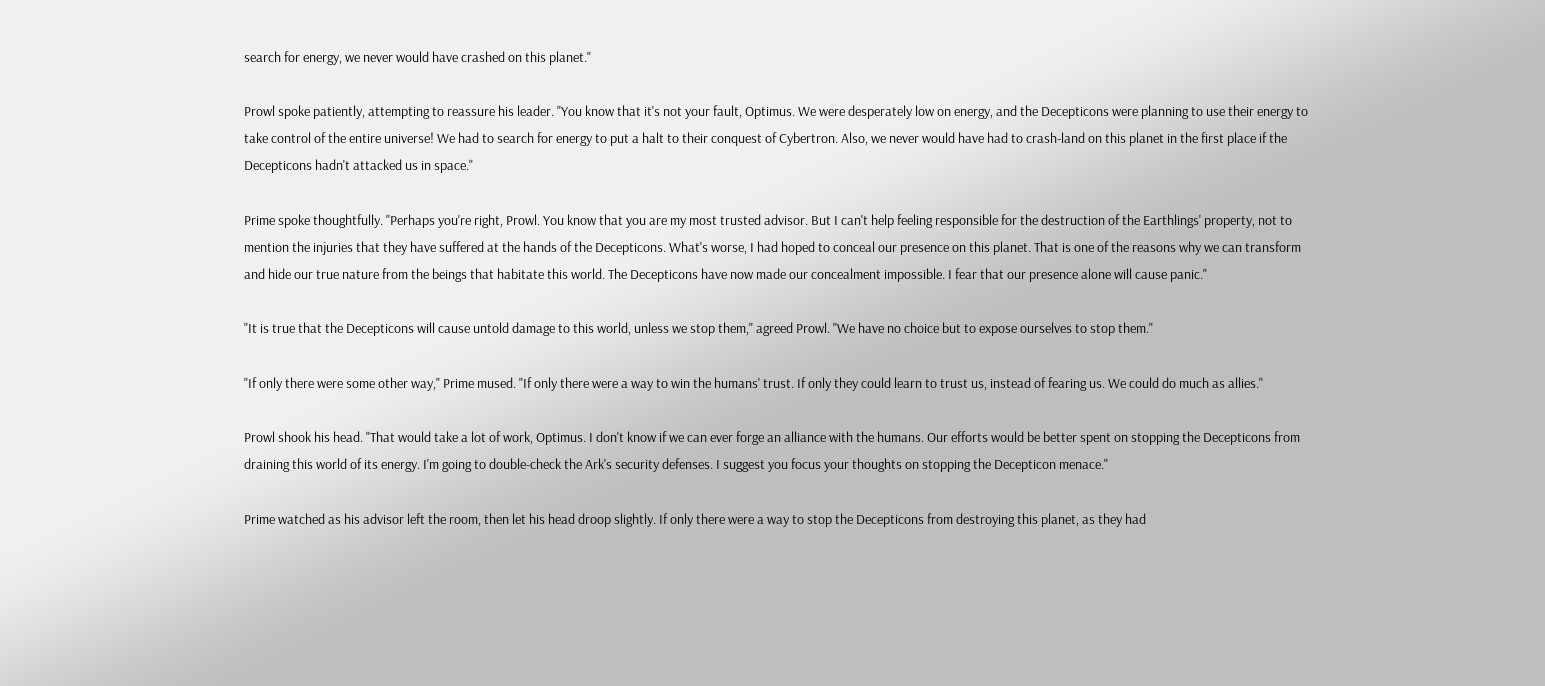search for energy, we never would have crashed on this planet."

Prowl spoke patiently, attempting to reassure his leader. "You know that it's not your fault, Optimus. We were desperately low on energy, and the Decepticons were planning to use their energy to take control of the entire universe! We had to search for energy to put a halt to their conquest of Cybertron. Also, we never would have had to crash-land on this planet in the first place if the Decepticons hadn't attacked us in space."

Prime spoke thoughtfully. "Perhaps you're right, Prowl. You know that you are my most trusted advisor. But I can't help feeling responsible for the destruction of the Earthlings' property, not to mention the injuries that they have suffered at the hands of the Decepticons. What's worse, I had hoped to conceal our presence on this planet. That is one of the reasons why we can transform and hide our true nature from the beings that habitate this world. The Decepticons have now made our concealment impossible. I fear that our presence alone will cause panic."

"It is true that the Decepticons will cause untold damage to this world, unless we stop them," agreed Prowl. "We have no choice but to expose ourselves to stop them."

"If only there were some other way," Prime mused. "If only there were a way to win the humans' trust. If only they could learn to trust us, instead of fearing us. We could do much as allies."

Prowl shook his head. "That would take a lot of work, Optimus. I don't know if we can ever forge an alliance with the humans. Our efforts would be better spent on stopping the Decepticons from draining this world of its energy. I'm going to double-check the Ark's security defenses. I suggest you focus your thoughts on stopping the Decepticon menace."

Prime watched as his advisor left the room, then let his head droop slightly. If only there were a way to stop the Decepticons from destroying this planet, as they had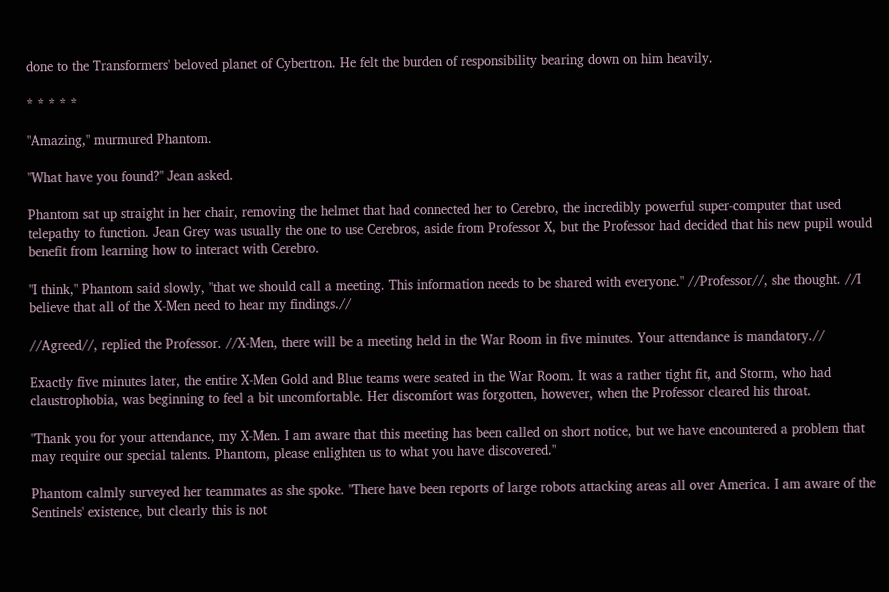done to the Transformers' beloved planet of Cybertron. He felt the burden of responsibility bearing down on him heavily.

* * * * *

"Amazing," murmured Phantom.

"What have you found?" Jean asked.

Phantom sat up straight in her chair, removing the helmet that had connected her to Cerebro, the incredibly powerful super-computer that used telepathy to function. Jean Grey was usually the one to use Cerebros, aside from Professor X, but the Professor had decided that his new pupil would benefit from learning how to interact with Cerebro.

"I think," Phantom said slowly, "that we should call a meeting. This information needs to be shared with everyone." //Professor//, she thought. //I believe that all of the X-Men need to hear my findings.//

//Agreed//, replied the Professor. //X-Men, there will be a meeting held in the War Room in five minutes. Your attendance is mandatory.//

Exactly five minutes later, the entire X-Men Gold and Blue teams were seated in the War Room. It was a rather tight fit, and Storm, who had claustrophobia, was beginning to feel a bit uncomfortable. Her discomfort was forgotten, however, when the Professor cleared his throat.

"Thank you for your attendance, my X-Men. I am aware that this meeting has been called on short notice, but we have encountered a problem that may require our special talents. Phantom, please enlighten us to what you have discovered."

Phantom calmly surveyed her teammates as she spoke. "There have been reports of large robots attacking areas all over America. I am aware of the Sentinels' existence, but clearly this is not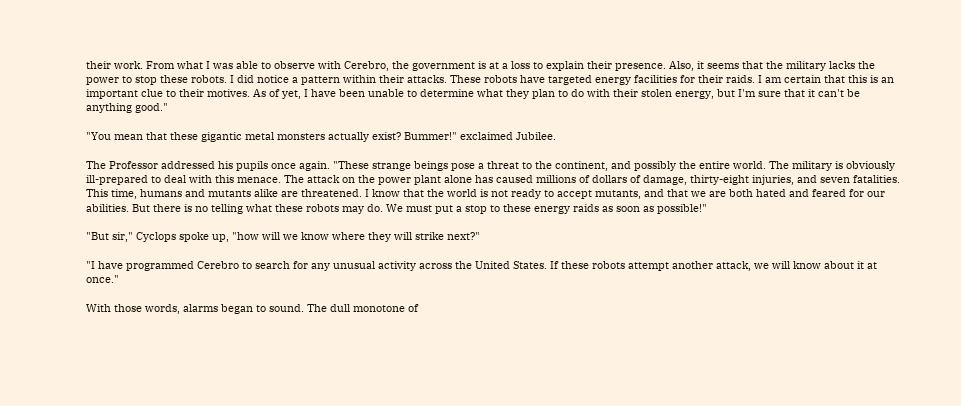their work. From what I was able to observe with Cerebro, the government is at a loss to explain their presence. Also, it seems that the military lacks the power to stop these robots. I did notice a pattern within their attacks. These robots have targeted energy facilities for their raids. I am certain that this is an important clue to their motives. As of yet, I have been unable to determine what they plan to do with their stolen energy, but I'm sure that it can't be anything good."

"You mean that these gigantic metal monsters actually exist? Bummer!" exclaimed Jubilee.

The Professor addressed his pupils once again. "These strange beings pose a threat to the continent, and possibly the entire world. The military is obviously ill-prepared to deal with this menace. The attack on the power plant alone has caused millions of dollars of damage, thirty-eight injuries, and seven fatalities. This time, humans and mutants alike are threatened. I know that the world is not ready to accept mutants, and that we are both hated and feared for our abilities. But there is no telling what these robots may do. We must put a stop to these energy raids as soon as possible!"

"But sir," Cyclops spoke up, "how will we know where they will strike next?"

"I have programmed Cerebro to search for any unusual activity across the United States. If these robots attempt another attack, we will know about it at once."

With those words, alarms began to sound. The dull monotone of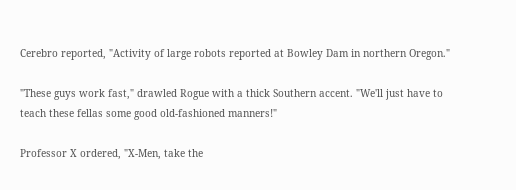Cerebro reported, "Activity of large robots reported at Bowley Dam in northern Oregon."

"These guys work fast," drawled Rogue with a thick Southern accent. "We'll just have to teach these fellas some good old-fashioned manners!"

Professor X ordered, "X-Men, take the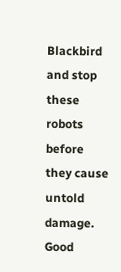Blackbird and stop these robots before they cause untold damage. Good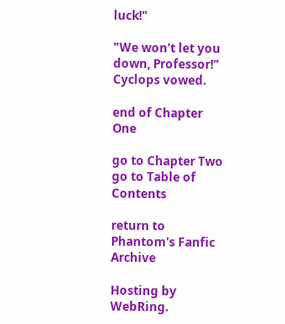luck!"

"We won't let you down, Professor!" Cyclops vowed.

end of Chapter One

go to Chapter Two
go to Table of Contents

return to Phantom's Fanfic Archive

Hosting by WebRing.